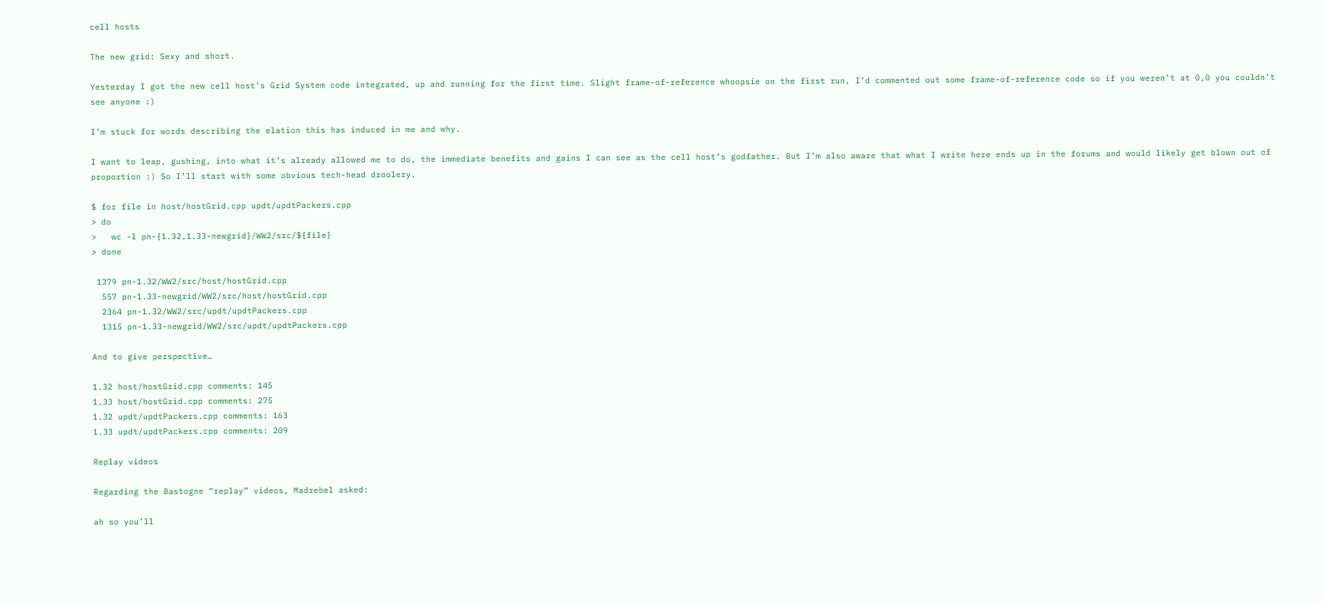cell hosts

The new grid: Sexy and short.

Yesterday I got the new cell host’s Grid System code integrated, up and running for the first time. Slight frame-of-reference whoopsie on the first run, I’d commented out some frame-of-reference code so if you weren’t at 0,0 you couldn’t see anyone :)

I’m stuck for words describing the elation this has induced in me and why.

I want to leap, gushing, into what it’s already allowed me to do, the immediate benefits and gains I can see as the cell host’s godfather. But I’m also aware that what I write here ends up in the forums and would likely get blown out of proportion :) So I’ll start with some obvious tech-head droolery.

$ for file in host/hostGrid.cpp updt/updtPackers.cpp
> do
>   wc -l pn-{1.32,1.33-newgrid}/WW2/src/${file}
> done

 1379 pn-1.32/WW2/src/host/hostGrid.cpp
  557 pn-1.33-newgrid/WW2/src/host/hostGrid.cpp
  2364 pn-1.32/WW2/src/updt/updtPackers.cpp
  1315 pn-1.33-newgrid/WW2/src/updt/updtPackers.cpp

And to give perspective…

1.32 host/hostGrid.cpp comments: 145
1.33 host/hostGrid.cpp comments: 275
1.32 updt/updtPackers.cpp comments: 163
1.33 updt/updtPackers.cpp comments: 209

Replay videos

Regarding the Bastogne “replay” videos, Madrebel asked:

ah so you’ll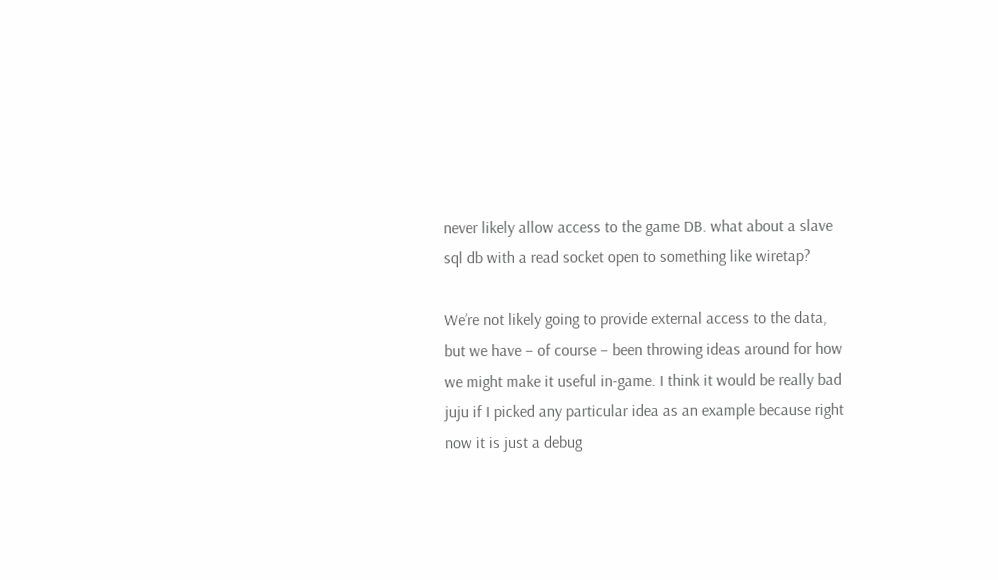never likely allow access to the game DB. what about a slave sql db with a read socket open to something like wiretap?

We’re not likely going to provide external access to the data, but we have – of course – been throwing ideas around for how we might make it useful in-game. I think it would be really bad juju if I picked any particular idea as an example because right now it is just a debug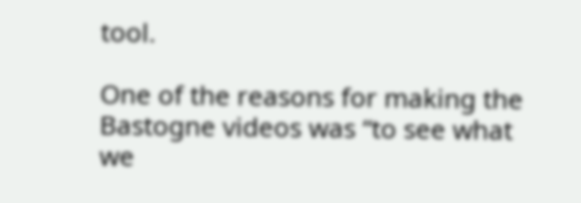tool.

One of the reasons for making the Bastogne videos was “to see what we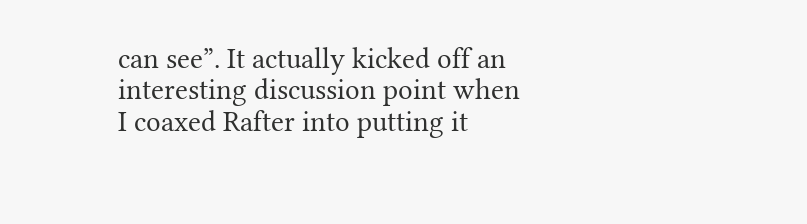can see”. It actually kicked off an interesting discussion point when I coaxed Rafter into putting it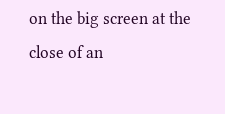on the big screen at the close of an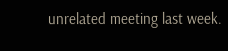unrelated meeting last week.